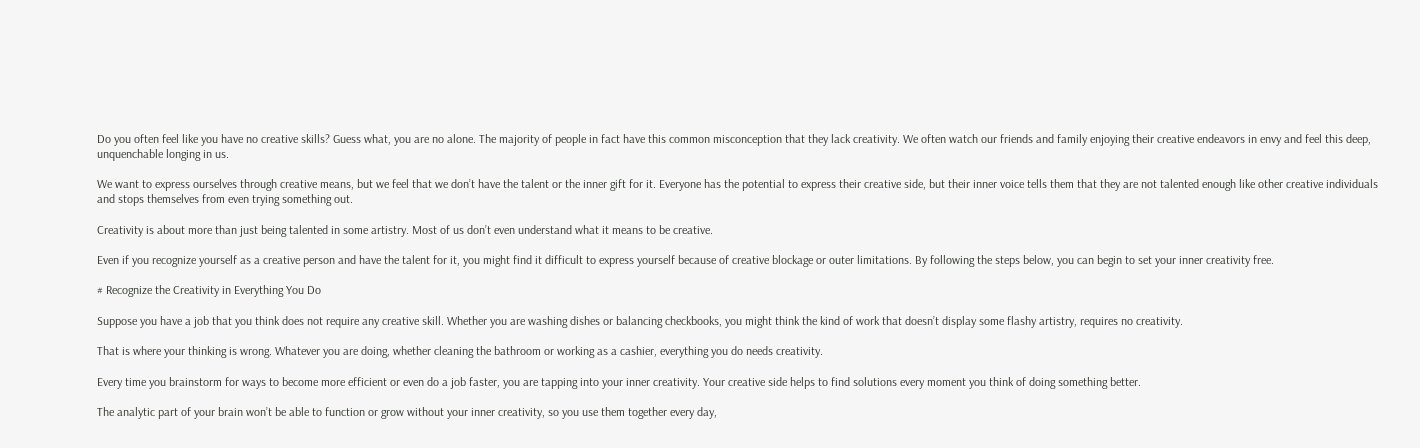Do you often feel like you have no creative skills? Guess what, you are no alone. The majority of people in fact have this common misconception that they lack creativity. We often watch our friends and family enjoying their creative endeavors in envy and feel this deep, unquenchable longing in us.

We want to express ourselves through creative means, but we feel that we don’t have the talent or the inner gift for it. Everyone has the potential to express their creative side, but their inner voice tells them that they are not talented enough like other creative individuals and stops themselves from even trying something out.

Creativity is about more than just being talented in some artistry. Most of us don’t even understand what it means to be creative.

Even if you recognize yourself as a creative person and have the talent for it, you might find it difficult to express yourself because of creative blockage or outer limitations. By following the steps below, you can begin to set your inner creativity free.

# Recognize the Creativity in Everything You Do

Suppose you have a job that you think does not require any creative skill. Whether you are washing dishes or balancing checkbooks, you might think the kind of work that doesn’t display some flashy artistry, requires no creativity.

That is where your thinking is wrong. Whatever you are doing, whether cleaning the bathroom or working as a cashier, everything you do needs creativity.

Every time you brainstorm for ways to become more efficient or even do a job faster, you are tapping into your inner creativity. Your creative side helps to find solutions every moment you think of doing something better.

The analytic part of your brain won’t be able to function or grow without your inner creativity, so you use them together every day,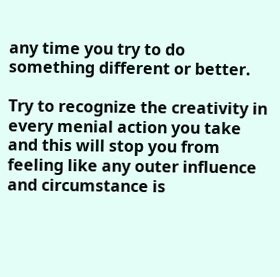any time you try to do something different or better.

Try to recognize the creativity in every menial action you take and this will stop you from feeling like any outer influence and circumstance is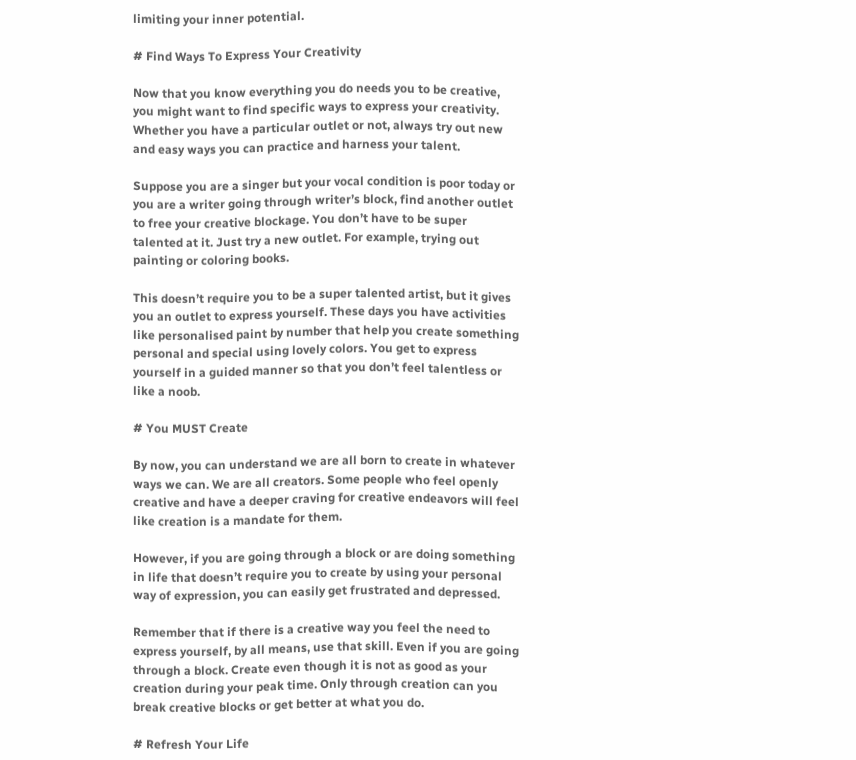limiting your inner potential.

# Find Ways To Express Your Creativity

Now that you know everything you do needs you to be creative, you might want to find specific ways to express your creativity. Whether you have a particular outlet or not, always try out new and easy ways you can practice and harness your talent.

Suppose you are a singer but your vocal condition is poor today or you are a writer going through writer’s block, find another outlet to free your creative blockage. You don’t have to be super talented at it. Just try a new outlet. For example, trying out painting or coloring books.

This doesn’t require you to be a super talented artist, but it gives you an outlet to express yourself. These days you have activities like personalised paint by number that help you create something personal and special using lovely colors. You get to express yourself in a guided manner so that you don’t feel talentless or like a noob.

# You MUST Create

By now, you can understand we are all born to create in whatever ways we can. We are all creators. Some people who feel openly creative and have a deeper craving for creative endeavors will feel like creation is a mandate for them.

However, if you are going through a block or are doing something in life that doesn’t require you to create by using your personal way of expression, you can easily get frustrated and depressed.

Remember that if there is a creative way you feel the need to express yourself, by all means, use that skill. Even if you are going through a block. Create even though it is not as good as your creation during your peak time. Only through creation can you break creative blocks or get better at what you do.

# Refresh Your Life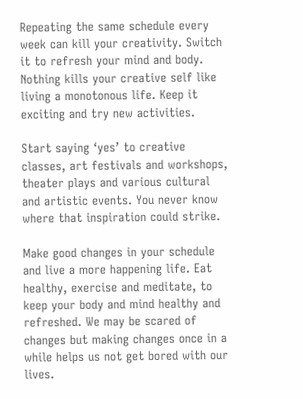Repeating the same schedule every week can kill your creativity. Switch it to refresh your mind and body. Nothing kills your creative self like living a monotonous life. Keep it exciting and try new activities.

Start saying ‘yes’ to creative classes, art festivals and workshops, theater plays and various cultural and artistic events. You never know where that inspiration could strike.

Make good changes in your schedule and live a more happening life. Eat healthy, exercise and meditate, to keep your body and mind healthy and refreshed. We may be scared of changes but making changes once in a while helps us not get bored with our lives.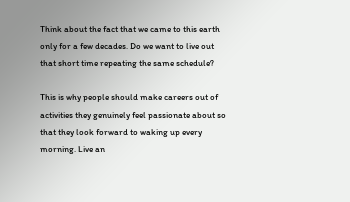Think about the fact that we came to this earth only for a few decades. Do we want to live out that short time repeating the same schedule?

This is why people should make careers out of activities they genuinely feel passionate about so that they look forward to waking up every morning. Live an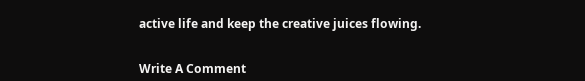active life and keep the creative juices flowing.


Write A Comment